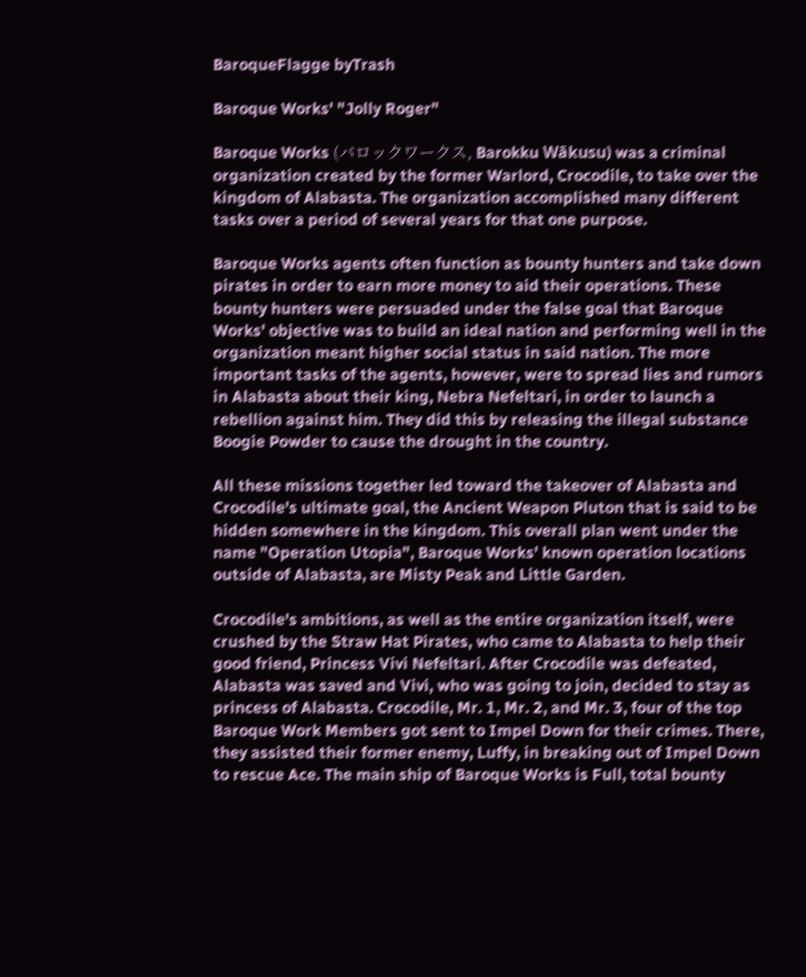BaroqueFlagge byTrash

Baroque Works' "Jolly Roger"

Baroque Works (バロックワークス, Barokku Wākusu) was a criminal organization created by the former Warlord, Crocodile, to take over the kingdom of Alabasta. The organization accomplished many different tasks over a period of several years for that one purpose.

Baroque Works agents often function as bounty hunters and take down pirates in order to earn more money to aid their operations. These bounty hunters were persuaded under the false goal that Baroque Works' objective was to build an ideal nation and performing well in the organization meant higher social status in said nation. The more important tasks of the agents, however, were to spread lies and rumors in Alabasta about their king, Nebra Nefeltari, in order to launch a rebellion against him. They did this by releasing the illegal substance Boogie Powder to cause the drought in the country.

All these missions together led toward the takeover of Alabasta and Crocodile's ultimate goal, the Ancient Weapon Pluton that is said to be hidden somewhere in the kingdom. This overall plan went under the name "Operation Utopia", Baroque Works' known operation locations outside of Alabasta, are Misty Peak and Little Garden.

Crocodile's ambitions, as well as the entire organization itself, were crushed by the Straw Hat Pirates, who came to Alabasta to help their good friend, Princess Vivi Nefeltari. After Crocodile was defeated, Alabasta was saved and Vivi, who was going to join, decided to stay as princess of Alabasta. Crocodile, Mr. 1, Mr. 2, and Mr. 3, four of the top Baroque Work Members got sent to Impel Down for their crimes. There, they assisted their former enemy, Luffy, in breaking out of Impel Down to rescue Ace. The main ship of Baroque Works is Full, total bounty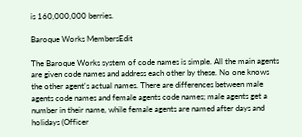is 160,000,000 berries.

Baroque Works MembersEdit

The Baroque Works system of code names is simple. All the main agents are given code names and address each other by these. No one knows the other agent's actual names. There are differences between male agents code names and female agents code names; male agents get a number in their name, while female agents are named after days and holidays (Officer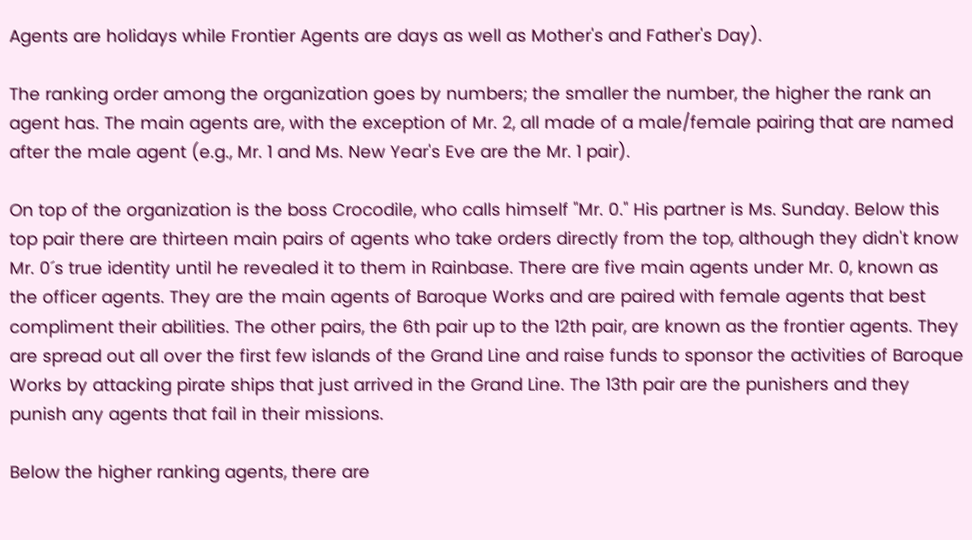Agents are holidays while Frontier Agents are days as well as Mother's and Father's Day).

The ranking order among the organization goes by numbers; the smaller the number, the higher the rank an agent has. The main agents are, with the exception of Mr. 2, all made of a male/female pairing that are named after the male agent (e.g., Mr. 1 and Ms. New Year's Eve are the Mr. 1 pair).

On top of the organization is the boss Crocodile, who calls himself "Mr. 0." His partner is Ms. Sunday. Below this top pair there are thirteen main pairs of agents who take orders directly from the top, although they didn't know Mr. 0´s true identity until he revealed it to them in Rainbase. There are five main agents under Mr. 0, known as the officer agents. They are the main agents of Baroque Works and are paired with female agents that best compliment their abilities. The other pairs, the 6th pair up to the 12th pair, are known as the frontier agents. They are spread out all over the first few islands of the Grand Line and raise funds to sponsor the activities of Baroque Works by attacking pirate ships that just arrived in the Grand Line. The 13th pair are the punishers and they punish any agents that fail in their missions.

Below the higher ranking agents, there are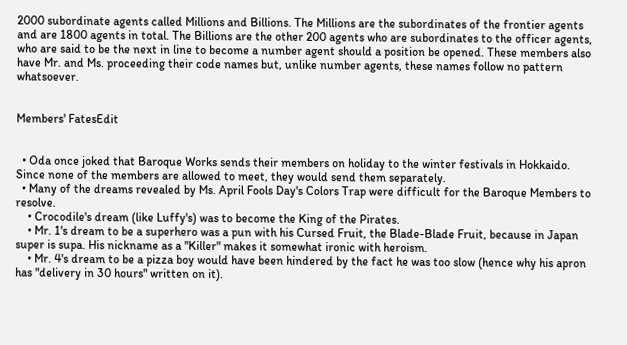2000 subordinate agents called Millions and Billions. The Millions are the subordinates of the frontier agents and are 1800 agents in total. The Billions are the other 200 agents who are subordinates to the officer agents, who are said to be the next in line to become a number agent should a position be opened. These members also have Mr. and Ms. proceeding their code names but, unlike number agents, these names follow no pattern whatsoever.


Members' FatesEdit


  • Oda once joked that Baroque Works sends their members on holiday to the winter festivals in Hokkaido. Since none of the members are allowed to meet, they would send them separately.
  • Many of the dreams revealed by Ms. April Fools Day's Colors Trap were difficult for the Baroque Members to resolve.
    • Crocodile's dream (like Luffy's) was to become the King of the Pirates.
    • Mr. 1's dream to be a superhero was a pun with his Cursed Fruit, the Blade-Blade Fruit, because in Japan super is supa. His nickname as a "Killer" makes it somewhat ironic with heroism.
    • Mr. 4's dream to be a pizza boy would have been hindered by the fact he was too slow (hence why his apron has "delivery in 30 hours" written on it).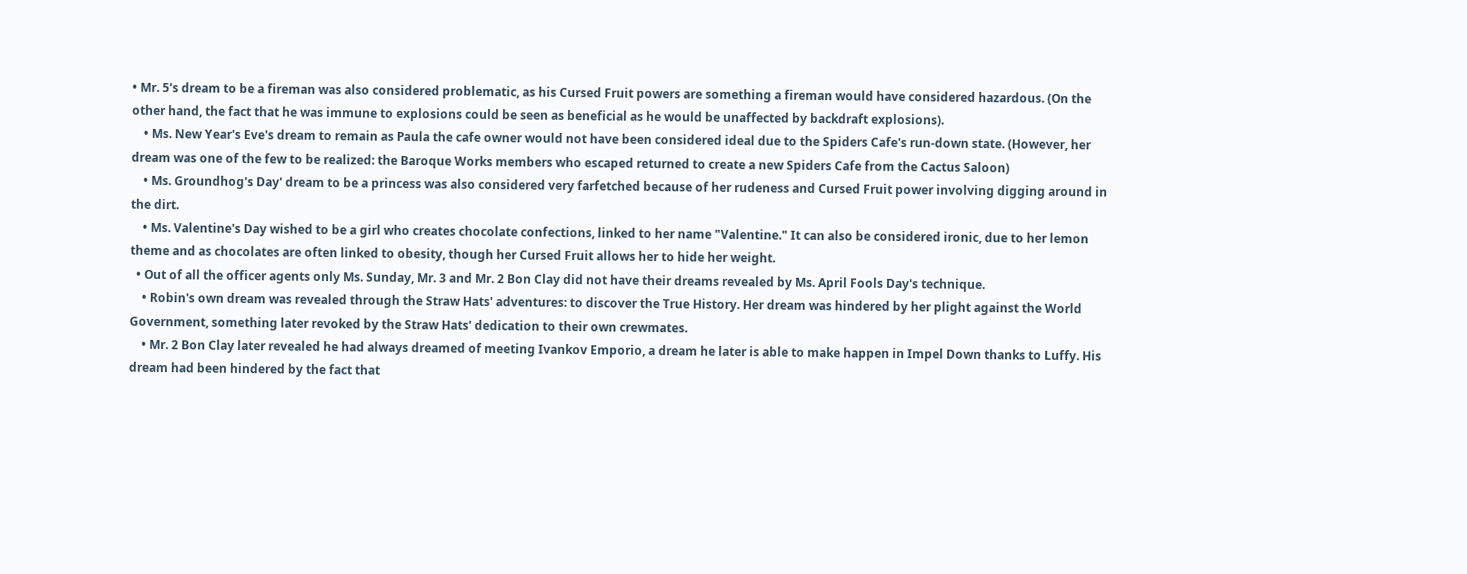• Mr. 5's dream to be a fireman was also considered problematic, as his Cursed Fruit powers are something a fireman would have considered hazardous. (On the other hand, the fact that he was immune to explosions could be seen as beneficial as he would be unaffected by backdraft explosions).
    • Ms. New Year's Eve's dream to remain as Paula the cafe owner would not have been considered ideal due to the Spiders Cafe's run-down state. (However, her dream was one of the few to be realized: the Baroque Works members who escaped returned to create a new Spiders Cafe from the Cactus Saloon)
    • Ms. Groundhog's Day' dream to be a princess was also considered very farfetched because of her rudeness and Cursed Fruit power involving digging around in the dirt.
    • Ms. Valentine's Day wished to be a girl who creates chocolate confections, linked to her name "Valentine." It can also be considered ironic, due to her lemon theme and as chocolates are often linked to obesity, though her Cursed Fruit allows her to hide her weight.
  • Out of all the officer agents only Ms. Sunday, Mr. 3 and Mr. 2 Bon Clay did not have their dreams revealed by Ms. April Fools Day's technique.
    • Robin's own dream was revealed through the Straw Hats' adventures: to discover the True History. Her dream was hindered by her plight against the World Government, something later revoked by the Straw Hats' dedication to their own crewmates.
    • Mr. 2 Bon Clay later revealed he had always dreamed of meeting Ivankov Emporio, a dream he later is able to make happen in Impel Down thanks to Luffy. His dream had been hindered by the fact that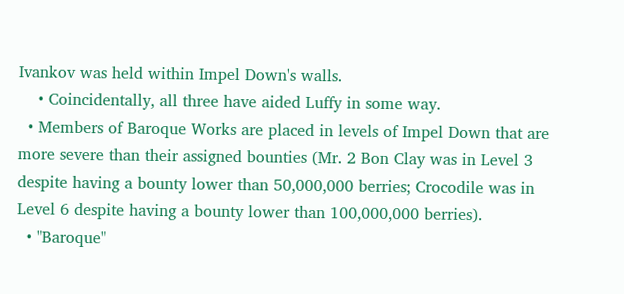Ivankov was held within Impel Down's walls.
    • Coincidentally, all three have aided Luffy in some way.
  • Members of Baroque Works are placed in levels of Impel Down that are more severe than their assigned bounties (Mr. 2 Bon Clay was in Level 3 despite having a bounty lower than 50,000,000 berries; Crocodile was in Level 6 despite having a bounty lower than 100,000,000 berries).
  • "Baroque"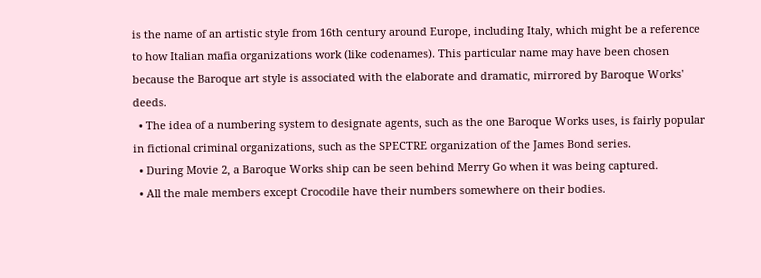is the name of an artistic style from 16th century around Europe, including Italy, which might be a reference to how Italian mafia organizations work (like codenames). This particular name may have been chosen because the Baroque art style is associated with the elaborate and dramatic, mirrored by Baroque Works' deeds.
  • The idea of a numbering system to designate agents, such as the one Baroque Works uses, is fairly popular in fictional criminal organizations, such as the SPECTRE organization of the James Bond series.
  • During Movie 2, a Baroque Works ship can be seen behind Merry Go when it was being captured.
  • All the male members except Crocodile have their numbers somewhere on their bodies.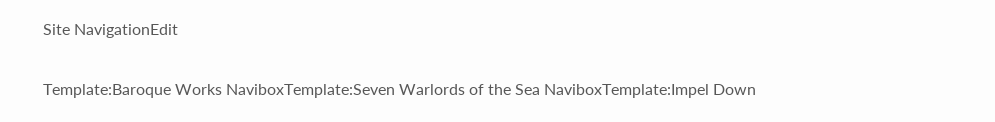Site NavigationEdit

Template:Baroque Works NaviboxTemplate:Seven Warlords of the Sea NaviboxTemplate:Impel Down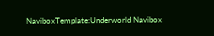NaviboxTemplate:Underworld Navibox